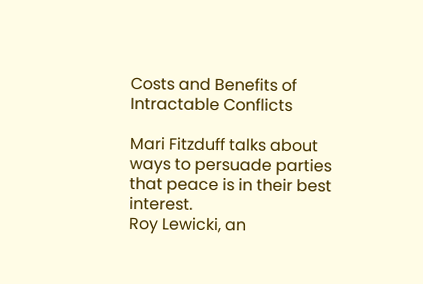Costs and Benefits of Intractable Conflicts

Mari Fitzduff talks about ways to persuade parties that peace is in their best interest.
Roy Lewicki, an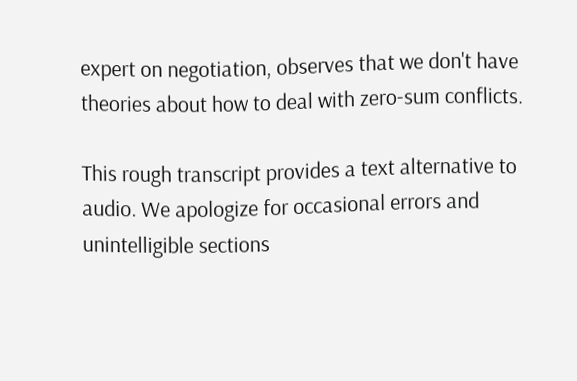expert on negotiation, observes that we don't have theories about how to deal with zero-sum conflicts.

This rough transcript provides a text alternative to audio. We apologize for occasional errors and unintelligible sections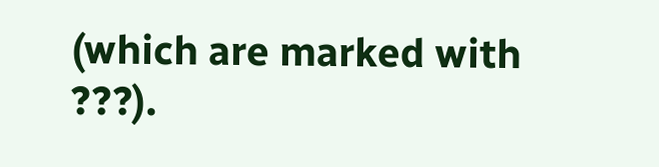(which are marked with ???).